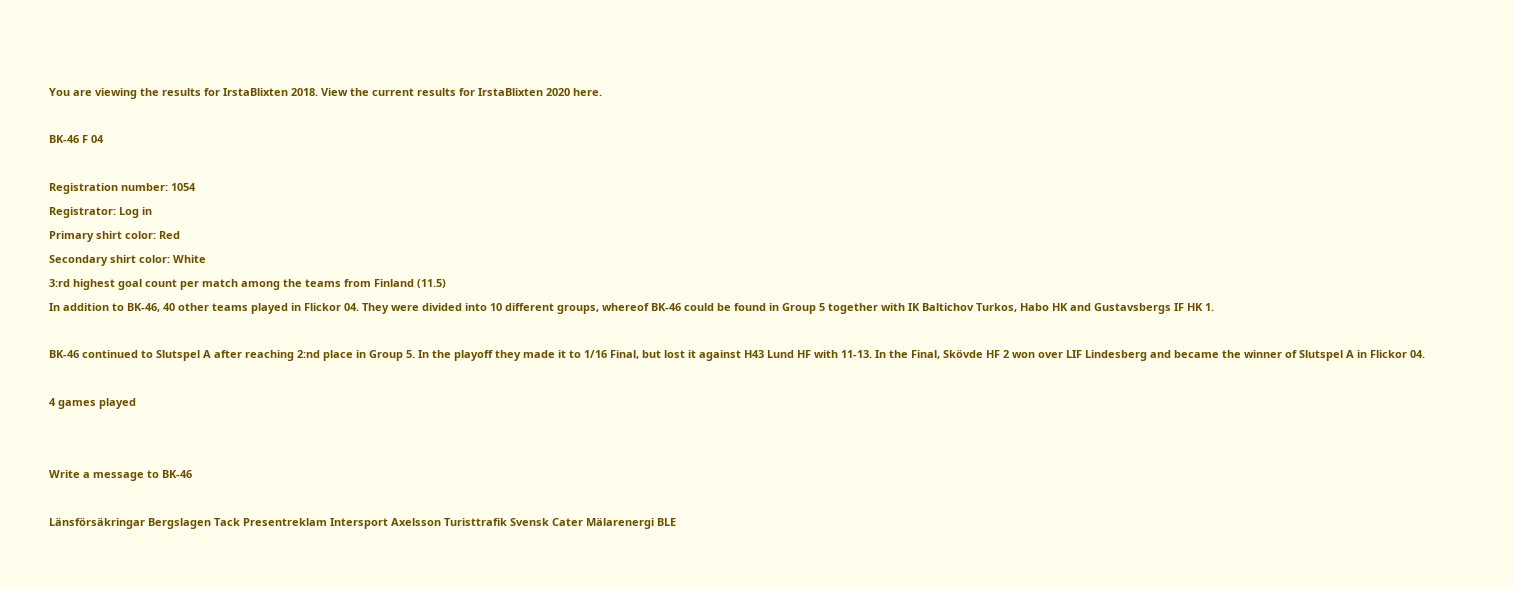You are viewing the results for IrstaBlixten 2018. View the current results for IrstaBlixten 2020 here.

BK-46 F 04

Registration number: 1054
Registrator: Log in
Primary shirt color: Red
Secondary shirt color: White
3:rd highest goal count per match among the teams from Finland (11.5)
In addition to BK-46, 40 other teams played in Flickor 04. They were divided into 10 different groups, whereof BK-46 could be found in Group 5 together with IK Baltichov Turkos, Habo HK and Gustavsbergs IF HK 1.

BK-46 continued to Slutspel A after reaching 2:nd place in Group 5. In the playoff they made it to 1/16 Final, but lost it against H43 Lund HF with 11-13. In the Final, Skövde HF 2 won over LIF Lindesberg and became the winner of Slutspel A in Flickor 04.

4 games played


Write a message to BK-46

Länsförsäkringar Bergslagen Tack Presentreklam Intersport Axelsson Turisttrafik Svensk Cater Mälarenergi BLE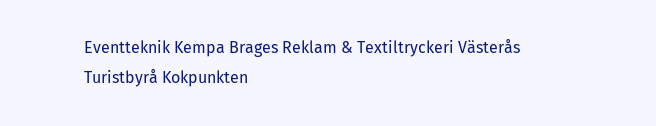Eventteknik Kempa Brages Reklam & Textiltryckeri Västerås Turistbyrå Kokpunkten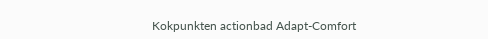Kokpunkten actionbad Adapt-Comfort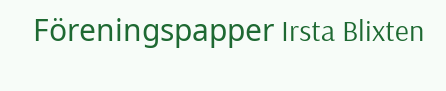Föreningspapper Irsta Blixten